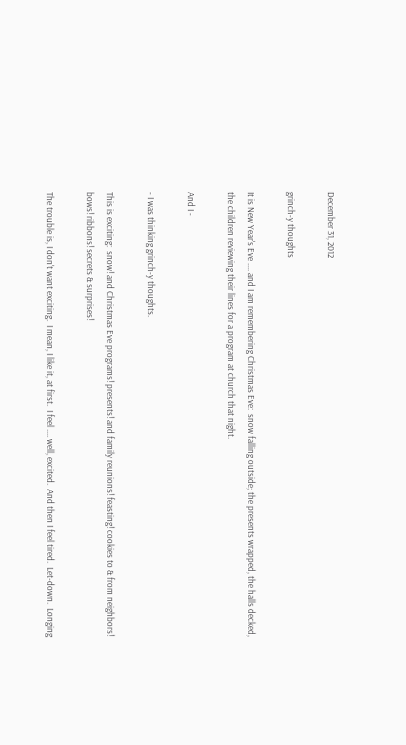December 31, 2012

grinch-y thoughts

It is New Year's Eve .... and I am remembering Christmas Eve:  snow falling outside; the presents wrapped, the halls decked, the children reviewing their lines for a program at church that night.

And I -

- I was thinking grinch-y thoughts.

This is exciting:  snow! and Christmas Eve programs! presents! and family reunions! feasting! cookies to & from neighbors! bows! ribbons! secrets & surprises!

The trouble is, I don't want exciting.  I mean, I like it, at first.  I feel .... well, excited.  And then I feel tired.  Let-down.  Longing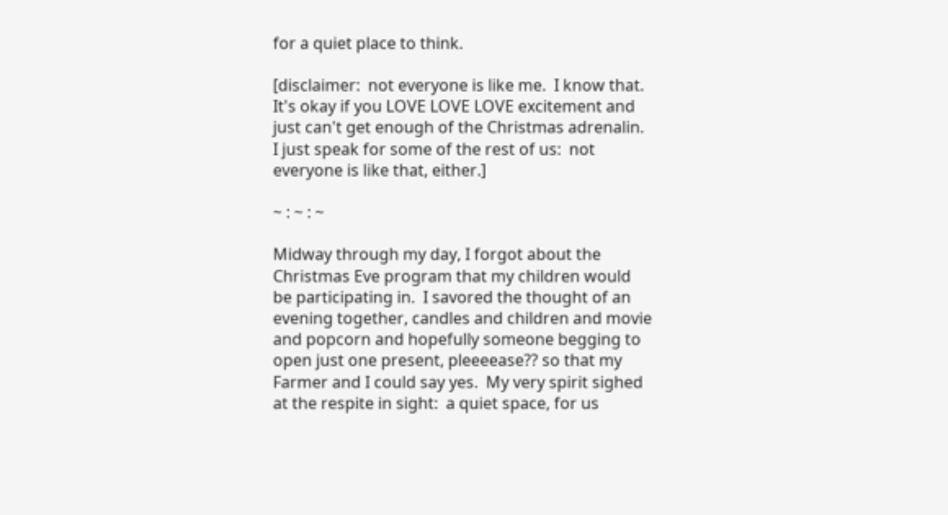for a quiet place to think.

[disclaimer:  not everyone is like me.  I know that.  It's okay if you LOVE LOVE LOVE excitement and just can't get enough of the Christmas adrenalin.  I just speak for some of the rest of us:  not everyone is like that, either.]

~ : ~ : ~

Midway through my day, I forgot about the Christmas Eve program that my children would be participating in.  I savored the thought of an evening together, candles and children and movie and popcorn and hopefully someone begging to open just one present, pleeeease?? so that my Farmer and I could say yes.  My very spirit sighed at the respite in sight:  a quiet space, for us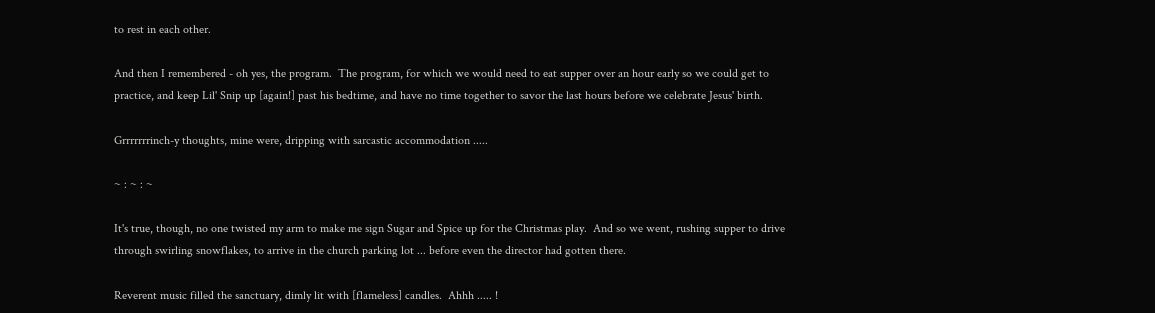to rest in each other.

And then I remembered - oh yes, the program.  The program, for which we would need to eat supper over an hour early so we could get to practice, and keep Lil' Snip up [again!] past his bedtime, and have no time together to savor the last hours before we celebrate Jesus' birth.

Grrrrrrrinch-y thoughts, mine were, dripping with sarcastic accommodation .....

~ : ~ : ~

It's true, though, no one twisted my arm to make me sign Sugar and Spice up for the Christmas play.  And so we went, rushing supper to drive through swirling snowflakes, to arrive in the church parking lot ... before even the director had gotten there.

Reverent music filled the sanctuary, dimly lit with [flameless] candles.  Ahhh ..... !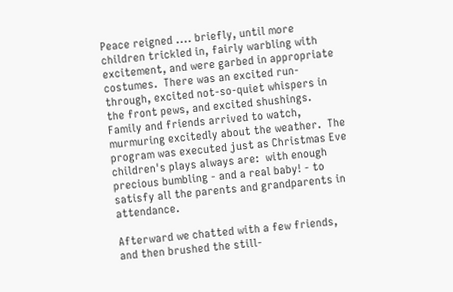Peace reigned .... briefly, until more children trickled in, fairly warbling with excitement, and were garbed in appropriate costumes.  There was an excited run-through, excited not-so-quiet whispers in the front pews, and excited shushings.  Family and friends arrived to watch, murmuring excitedly about the weather.  The program was executed just as Christmas Eve children's plays always are:  with enough precious bumbling - and a real baby! - to satisfy all the parents and grandparents in attendance.

Afterward we chatted with a few friends, and then brushed the still-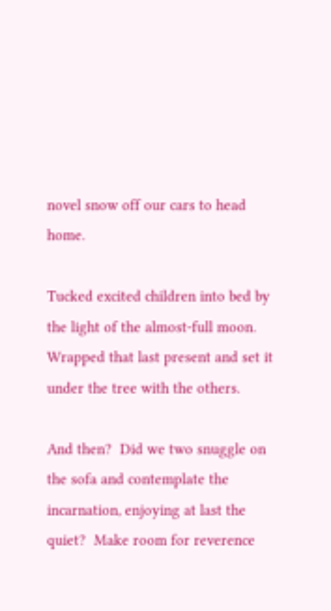novel snow off our cars to head home.

Tucked excited children into bed by the light of the almost-full moon.  Wrapped that last present and set it under the tree with the others.

And then?  Did we two snuggle on the sofa and contemplate the incarnation, enjoying at last the quiet?  Make room for reverence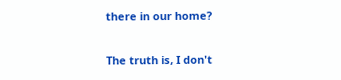there in our home?

The truth is, I don't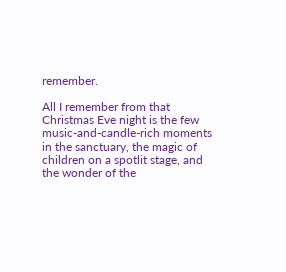remember.

All I remember from that Christmas Eve night is the few music-and-candle-rich moments in the sanctuary, the magic of children on a spotlit stage, and the wonder of the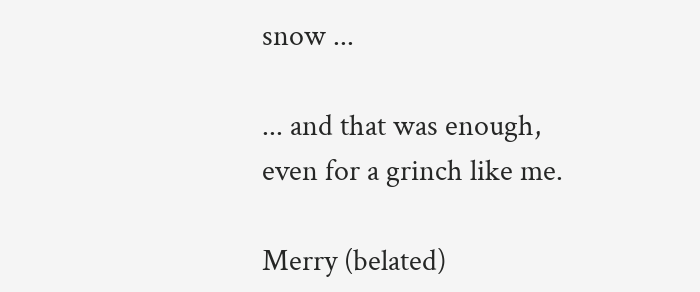snow ...

... and that was enough, even for a grinch like me.

Merry (belated)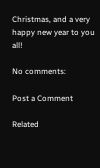Christmas, and a very happy new year to you all!

No comments:

Post a Comment

Related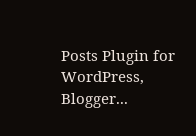Posts Plugin for WordPress, Blogger...